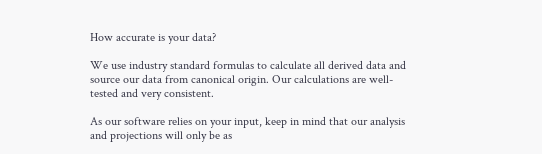How accurate is your data?

We use industry standard formulas to calculate all derived data and source our data from canonical origin. Our calculations are well-tested and very consistent.

As our software relies on your input, keep in mind that our analysis and projections will only be as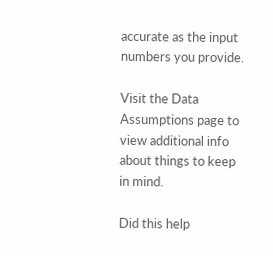accurate as the input numbers you provide.

Visit the Data Assumptions page to view additional info about things to keep in mind.

Did this help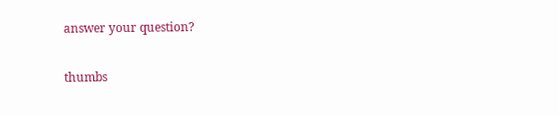answer your question?

thumbs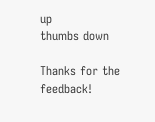up
thumbs down

Thanks for the feedback!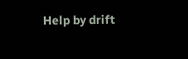Help by drift